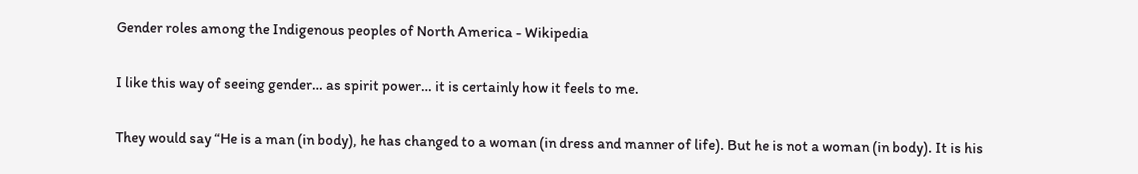Gender roles among the Indigenous peoples of North America - Wikipedia

I like this way of seeing gender… as spirit power… it is certainly how it feels to me.

They would say “He is a man (in body), he has changed to a woman (in dress and manner of life). But he is not a woman (in body). It is his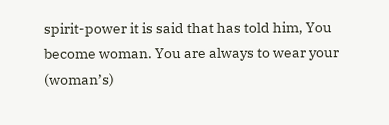spirit-power it is said that has told him, You become woman. You are always to wear your (woman’s)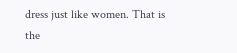dress just like women. That is the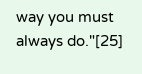way you must always do."[25]